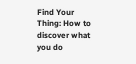Find Your Thing: How to discover what you do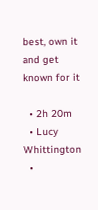best, own it and get known for it

  • 2h 20m
  • Lucy Whittington
  •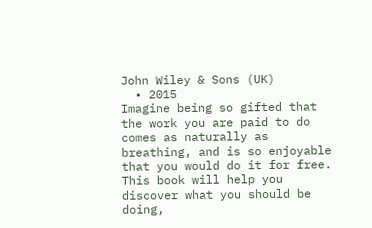John Wiley & Sons (UK)
  • 2015
Imagine being so gifted that the work you are paid to do comes as naturally as breathing, and is so enjoyable that you would do it for free. This book will help you discover what you should be doing,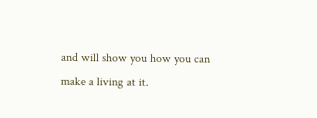and will show you how you can make a living at it.